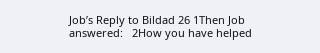Job’s Reply to Bildad 26 1Then Job answered:   2How you have helped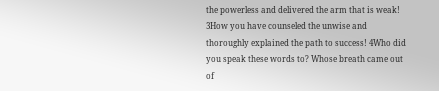the powerless and delivered the arm that is weak! 3How you have counseled the unwise and thoroughly explained the path to success! 4Who did you speak these words to? Whose breath came out of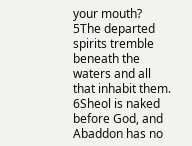your mouth?     5The departed spirits tremble beneath the waters and all that inhabit them. 6Sheol is naked before God, and Abaddon has no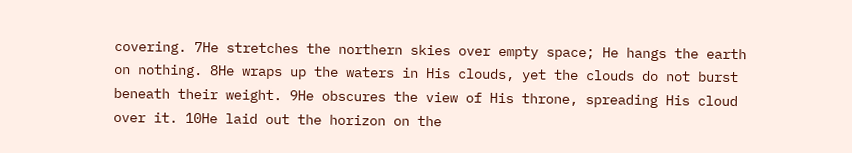covering. 7He stretches the northern skies over empty space; He hangs the earth on nothing. 8He wraps up the waters in His clouds, yet the clouds do not burst beneath their weight. 9He obscures the view of His throne, spreading His cloud over it. 10He laid out the horizon on the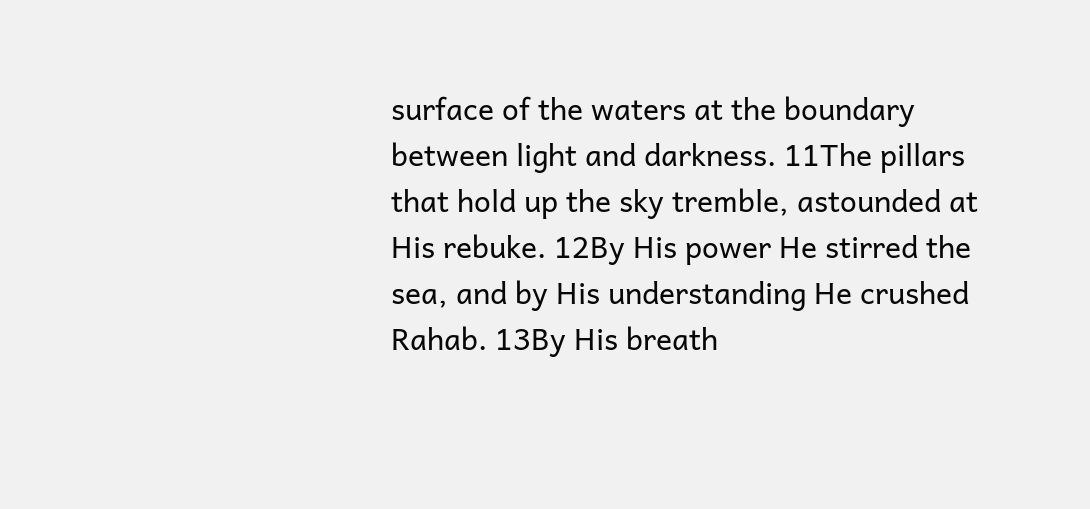surface of the waters at the boundary between light and darkness. 11The pillars that hold up the sky tremble, astounded at His rebuke. 12By His power He stirred the sea, and by His understanding He crushed Rahab. 13By His breath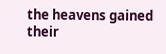the heavens gained their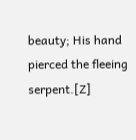beauty; His hand pierced the fleeing serpent.[Z]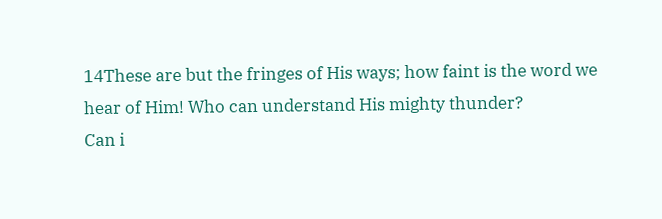14These are but the fringes of His ways; how faint is the word we hear of Him! Who can understand His mighty thunder?
Can i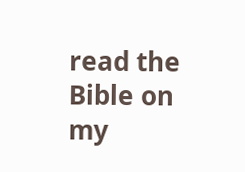read the Bible on my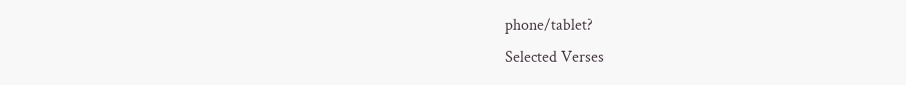phone/tablet?
Selected Verses